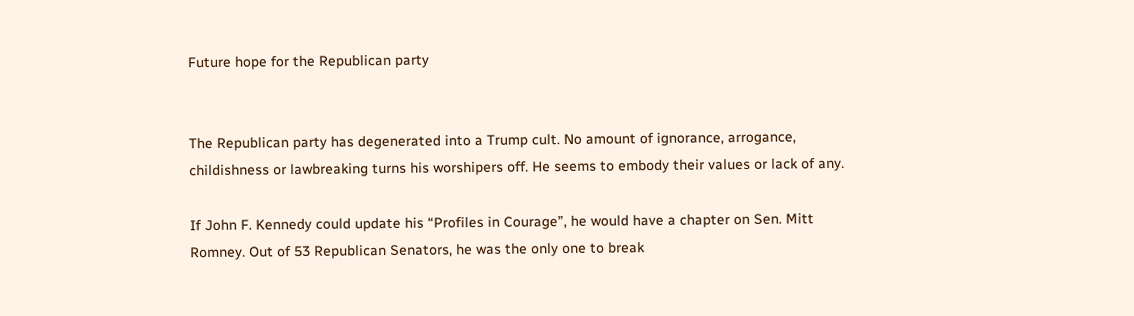Future hope for the Republican party


The Republican party has degenerated into a Trump cult. No amount of ignorance, arrogance, childishness or lawbreaking turns his worshipers off. He seems to embody their values or lack of any.

If John F. Kennedy could update his “Profiles in Courage”, he would have a chapter on Sen. Mitt Romney. Out of 53 Republican Senators, he was the only one to break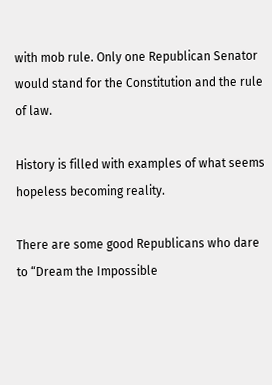with mob rule. Only one Republican Senator would stand for the Constitution and the rule of law.

History is filled with examples of what seems hopeless becoming reality.

There are some good Republicans who dare to “Dream the Impossible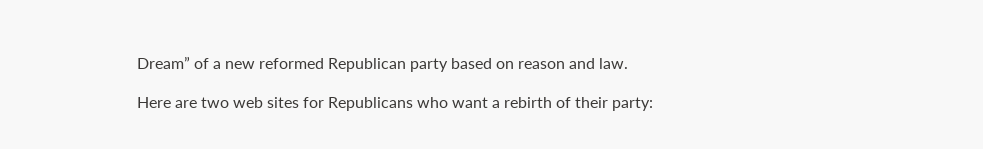Dream” of a new reformed Republican party based on reason and law.

Here are two web sites for Republicans who want a rebirth of their party: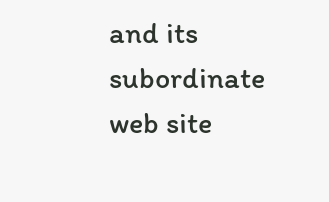and its subordinate web site